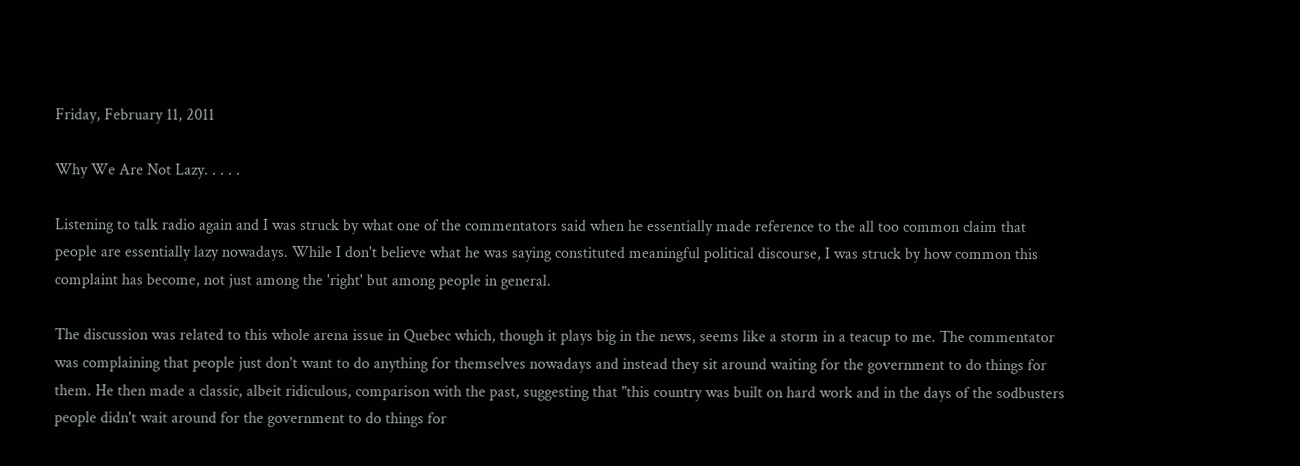Friday, February 11, 2011

Why We Are Not Lazy. . . . .

Listening to talk radio again and I was struck by what one of the commentators said when he essentially made reference to the all too common claim that people are essentially lazy nowadays. While I don't believe what he was saying constituted meaningful political discourse, I was struck by how common this complaint has become, not just among the 'right' but among people in general.

The discussion was related to this whole arena issue in Quebec which, though it plays big in the news, seems like a storm in a teacup to me. The commentator was complaining that people just don't want to do anything for themselves nowadays and instead they sit around waiting for the government to do things for them. He then made a classic, albeit ridiculous, comparison with the past, suggesting that "this country was built on hard work and in the days of the sodbusters people didn't wait around for the government to do things for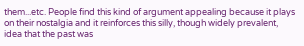them...etc. People find this kind of argument appealing because it plays on their nostalgia and it reinforces this silly, though widely prevalent, idea that the past was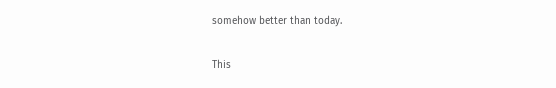somehow better than today.

This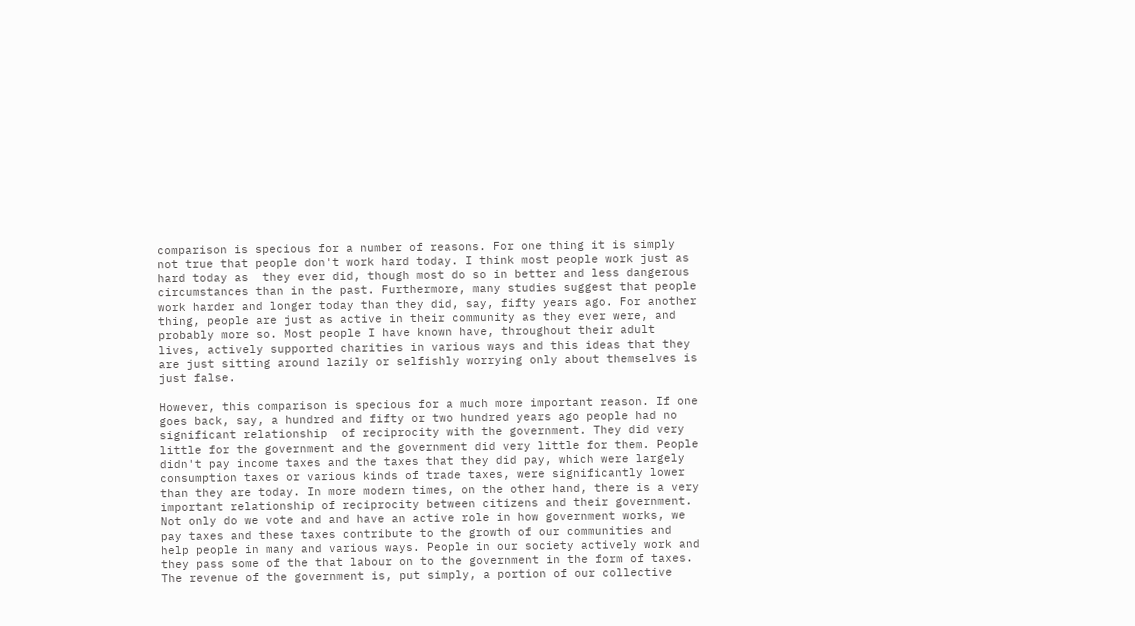comparison is specious for a number of reasons. For one thing it is simply not true that people don't work hard today. I think most people work just as hard today as  they ever did, though most do so in better and less dangerous circumstances than in the past. Furthermore, many studies suggest that people work harder and longer today than they did, say, fifty years ago. For another thing, people are just as active in their community as they ever were, and probably more so. Most people I have known have, throughout their adult lives, actively supported charities in various ways and this ideas that they are just sitting around lazily or selfishly worrying only about themselves is just false.

However, this comparison is specious for a much more important reason. If one goes back, say, a hundred and fifty or two hundred years ago people had no significant relationship  of reciprocity with the government. They did very little for the government and the government did very little for them. People didn't pay income taxes and the taxes that they did pay, which were largely consumption taxes or various kinds of trade taxes, were significantly lower than they are today. In more modern times, on the other hand, there is a very important relationship of reciprocity between citizens and their government. Not only do we vote and and have an active role in how government works, we pay taxes and these taxes contribute to the growth of our communities and help people in many and various ways. People in our society actively work and they pass some of the that labour on to the government in the form of taxes. The revenue of the government is, put simply, a portion of our collective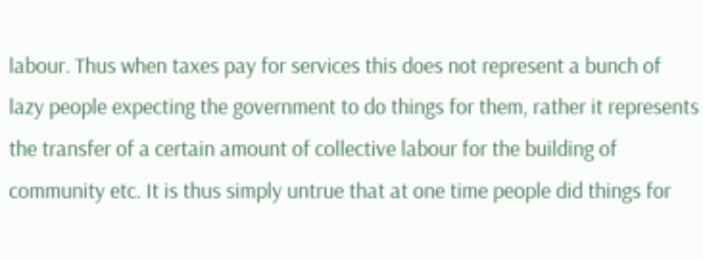labour. Thus when taxes pay for services this does not represent a bunch of lazy people expecting the government to do things for them, rather it represents the transfer of a certain amount of collective labour for the building of community etc. It is thus simply untrue that at one time people did things for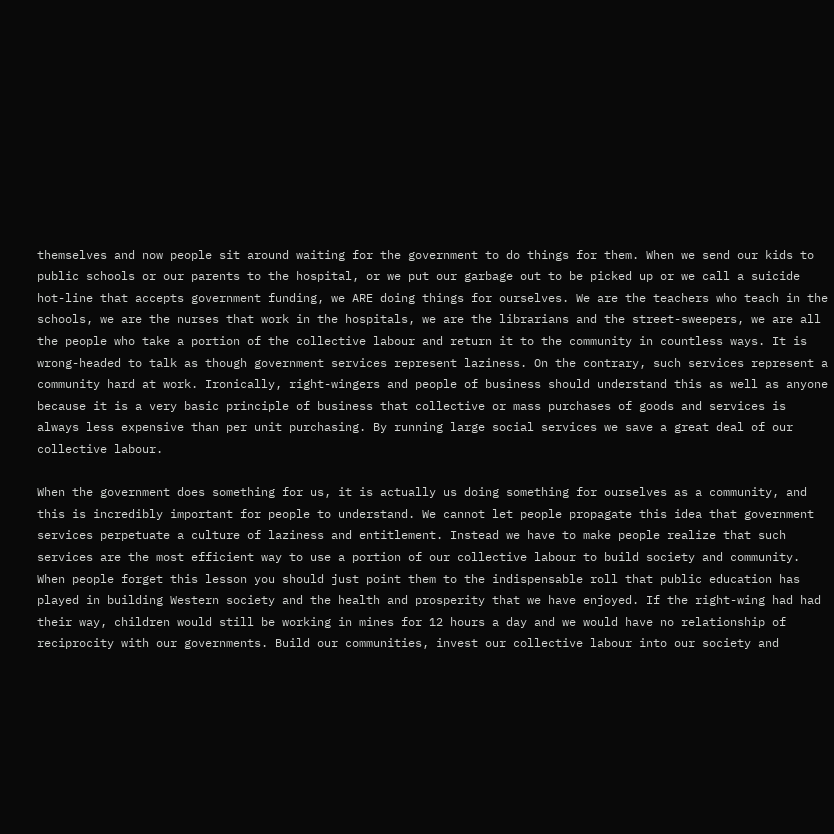themselves and now people sit around waiting for the government to do things for them. When we send our kids to public schools or our parents to the hospital, or we put our garbage out to be picked up or we call a suicide hot-line that accepts government funding, we ARE doing things for ourselves. We are the teachers who teach in the schools, we are the nurses that work in the hospitals, we are the librarians and the street-sweepers, we are all the people who take a portion of the collective labour and return it to the community in countless ways. It is wrong-headed to talk as though government services represent laziness. On the contrary, such services represent a community hard at work. Ironically, right-wingers and people of business should understand this as well as anyone because it is a very basic principle of business that collective or mass purchases of goods and services is always less expensive than per unit purchasing. By running large social services we save a great deal of our collective labour.

When the government does something for us, it is actually us doing something for ourselves as a community, and this is incredibly important for people to understand. We cannot let people propagate this idea that government services perpetuate a culture of laziness and entitlement. Instead we have to make people realize that such services are the most efficient way to use a portion of our collective labour to build society and community. When people forget this lesson you should just point them to the indispensable roll that public education has played in building Western society and the health and prosperity that we have enjoyed. If the right-wing had had their way, children would still be working in mines for 12 hours a day and we would have no relationship of reciprocity with our governments. Build our communities, invest our collective labour into our society and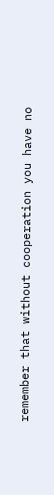remember that without cooperation you have no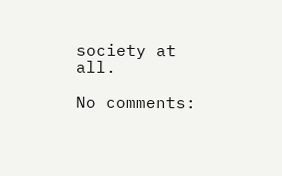society at all.

No comments: